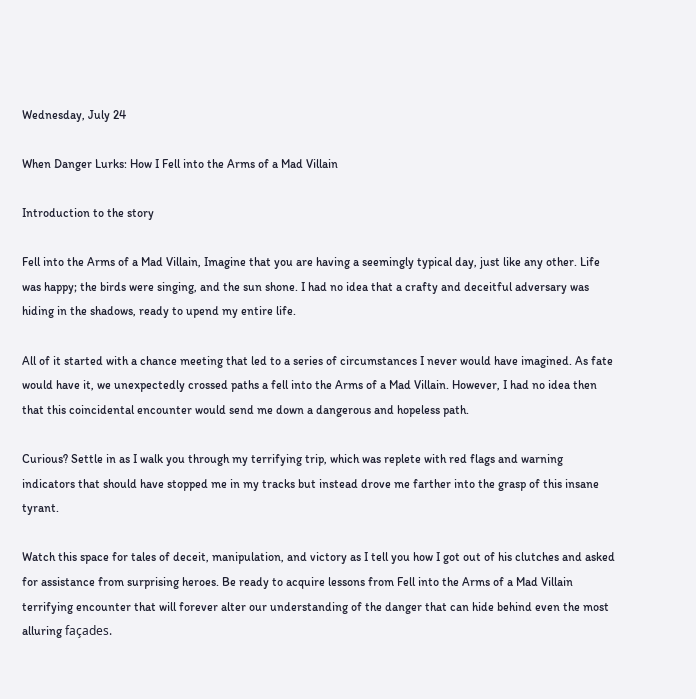Wednesday, July 24

When Danger Lurks: How I Fell into the Arms of a Mad Villain

Introduction to the story

Fell into the Arms of a Mad Villain, Imagine that you are having a seemingly typical day, just like any other. Life was happy; the birds were singing, and the sun shone. I had no idea that a crafty and deceitful adversary was hiding in the shadows, ready to upend my entire life.

All of it started with a chance meeting that led to a series of circumstances I never would have imagined. As fate would have it, we unexpectedly crossed paths a fell into the Arms of a Mad Villain. However, I had no idea then that this coincidental encounter would send me down a dangerous and hopeless path.

Curious? Settle in as I walk you through my terrifying trip, which was replete with red flags and warning indicators that should have stopped me in my tracks but instead drove me farther into the grasp of this insane tyrant.

Watch this space for tales of deceit, manipulation, and victory as I tell you how I got out of his clutches and asked for assistance from surprising heroes. Be ready to acquire lessons from Fell into the Arms of a Mad Villain terrifying encounter that will forever alter our understanding of the danger that can hide behind even the most alluring façades.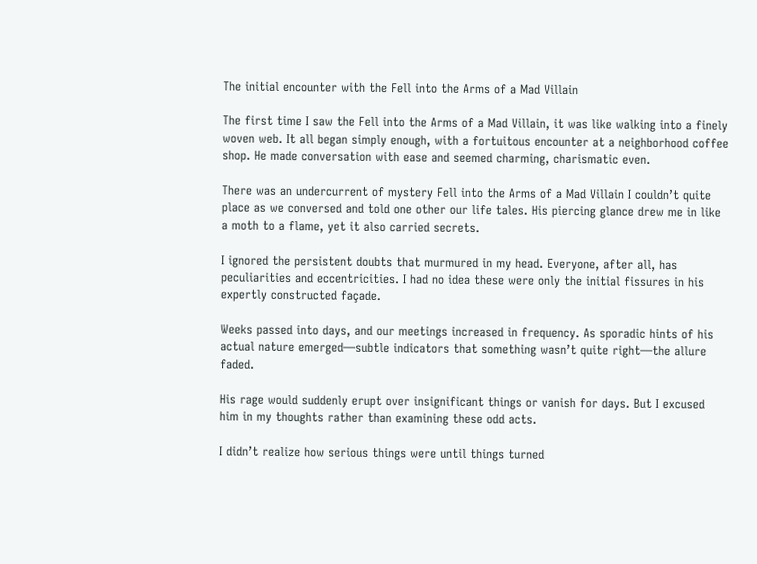The initial encounter with the Fell into the Arms of a Mad Villain

The first time I saw the Fell into the Arms of a Mad Villain, it was like walking into a finely woven web. It all began simply enough, with a fortuitous encounter at a neighborhood coffee shop. He made conversation with ease and seemed charming, charismatic even.

There was an undercurrent of mystery Fell into the Arms of a Mad Villain I couldn’t quite place as we conversed and told one other our life tales. His piercing glance drew me in like a moth to a flame, yet it also carried secrets.

I ignored the persistent doubts that murmured in my head. Everyone, after all, has peculiarities and eccentricities. I had no idea these were only the initial fissures in his expertly constructed façade.

Weeks passed into days, and our meetings increased in frequency. As sporadic hints of his actual nature emerged—subtle indicators that something wasn’t quite right—the allure faded.

His rage would suddenly erupt over insignificant things or vanish for days. But I excused him in my thoughts rather than examining these odd acts.

I didn’t realize how serious things were until things turned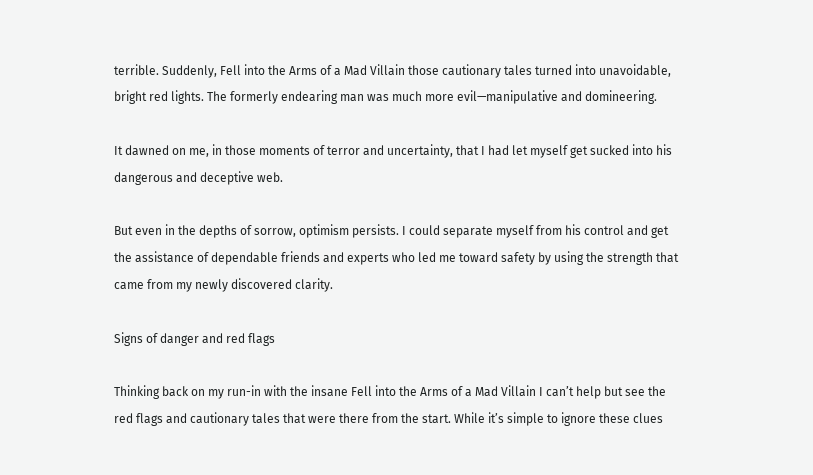terrible. Suddenly, Fell into the Arms of a Mad Villain those cautionary tales turned into unavoidable, bright red lights. The formerly endearing man was much more evil—manipulative and domineering.

It dawned on me, in those moments of terror and uncertainty, that I had let myself get sucked into his dangerous and deceptive web.

But even in the depths of sorrow, optimism persists. I could separate myself from his control and get the assistance of dependable friends and experts who led me toward safety by using the strength that came from my newly discovered clarity.

Signs of danger and red flags

Thinking back on my run-in with the insane Fell into the Arms of a Mad Villain I can’t help but see the red flags and cautionary tales that were there from the start. While it’s simple to ignore these clues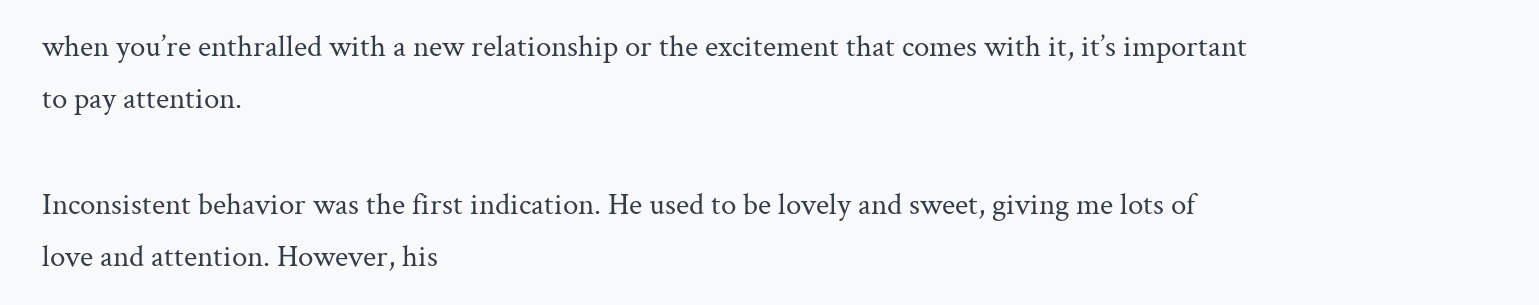when you’re enthralled with a new relationship or the excitement that comes with it, it’s important to pay attention.

Inconsistent behavior was the first indication. He used to be lovely and sweet, giving me lots of love and attention. However, his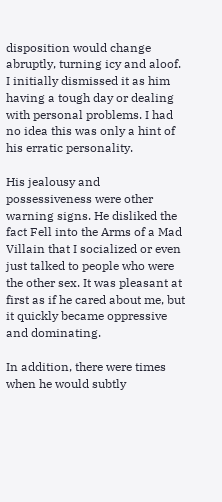disposition would change abruptly, turning icy and aloof. I initially dismissed it as him having a tough day or dealing with personal problems. I had no idea this was only a hint of his erratic personality.

His jealousy and possessiveness were other warning signs. He disliked the fact Fell into the Arms of a Mad Villain that I socialized or even just talked to people who were the other sex. It was pleasant at first as if he cared about me, but it quickly became oppressive and dominating.

In addition, there were times when he would subtly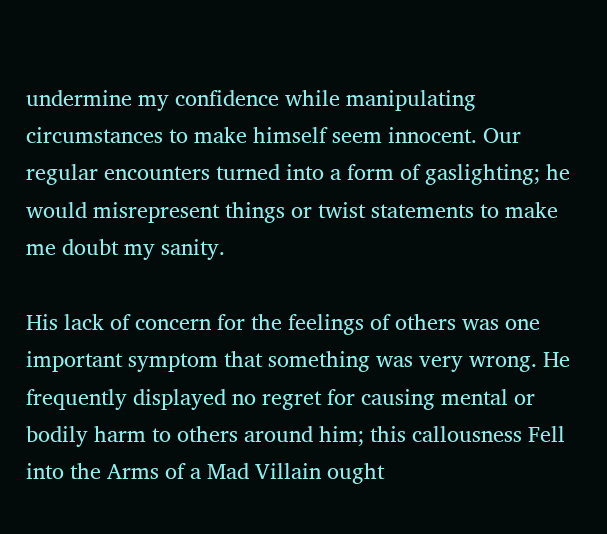undermine my confidence while manipulating circumstances to make himself seem innocent. Our regular encounters turned into a form of gaslighting; he would misrepresent things or twist statements to make me doubt my sanity.

His lack of concern for the feelings of others was one important symptom that something was very wrong. He frequently displayed no regret for causing mental or bodily harm to others around him; this callousness Fell into the Arms of a Mad Villain ought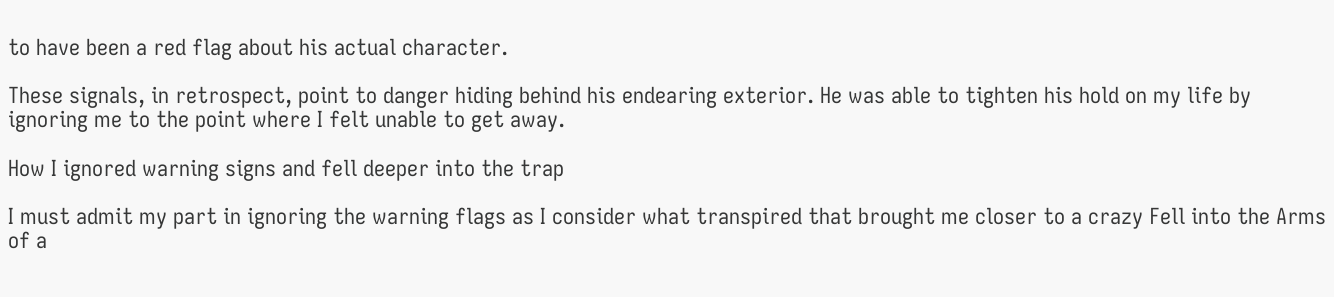to have been a red flag about his actual character.

These signals, in retrospect, point to danger hiding behind his endearing exterior. He was able to tighten his hold on my life by ignoring me to the point where I felt unable to get away.

How I ignored warning signs and fell deeper into the trap

I must admit my part in ignoring the warning flags as I consider what transpired that brought me closer to a crazy Fell into the Arms of a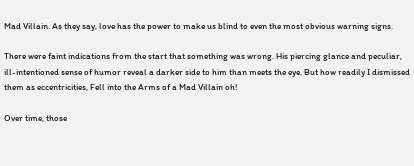Mad Villain. As they say, love has the power to make us blind to even the most obvious warning signs.

There were faint indications from the start that something was wrong. His piercing glance and peculiar, ill-intentioned sense of humor reveal a darker side to him than meets the eye. But how readily I dismissed them as eccentricities, Fell into the Arms of a Mad Villain oh!

Over time, those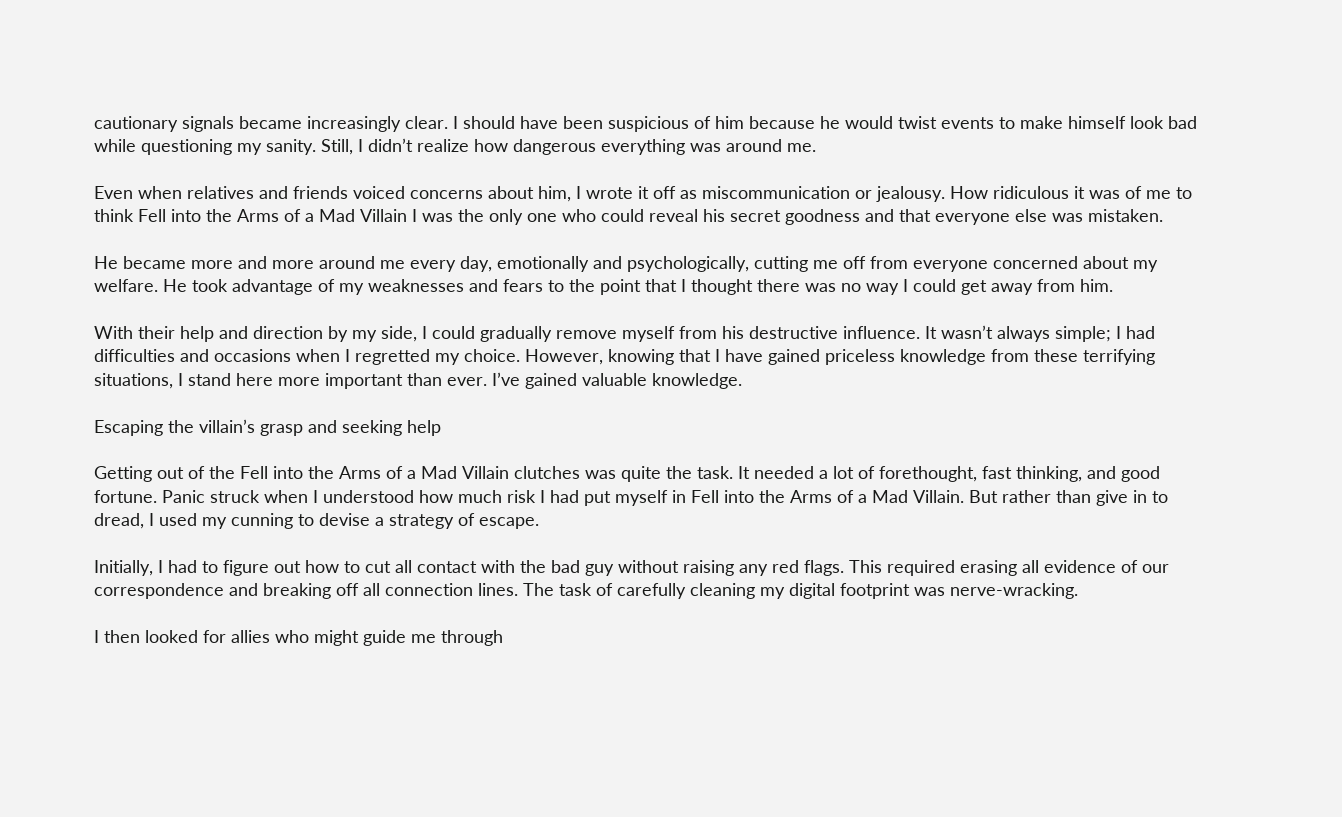cautionary signals became increasingly clear. I should have been suspicious of him because he would twist events to make himself look bad while questioning my sanity. Still, I didn’t realize how dangerous everything was around me.

Even when relatives and friends voiced concerns about him, I wrote it off as miscommunication or jealousy. How ridiculous it was of me to think Fell into the Arms of a Mad Villain I was the only one who could reveal his secret goodness and that everyone else was mistaken.

He became more and more around me every day, emotionally and psychologically, cutting me off from everyone concerned about my welfare. He took advantage of my weaknesses and fears to the point that I thought there was no way I could get away from him.

With their help and direction by my side, I could gradually remove myself from his destructive influence. It wasn’t always simple; I had difficulties and occasions when I regretted my choice. However, knowing that I have gained priceless knowledge from these terrifying situations, I stand here more important than ever. I’ve gained valuable knowledge.

Escaping the villain’s grasp and seeking help

Getting out of the Fell into the Arms of a Mad Villain clutches was quite the task. It needed a lot of forethought, fast thinking, and good fortune. Panic struck when I understood how much risk I had put myself in Fell into the Arms of a Mad Villain. But rather than give in to dread, I used my cunning to devise a strategy of escape.

Initially, I had to figure out how to cut all contact with the bad guy without raising any red flags. This required erasing all evidence of our correspondence and breaking off all connection lines. The task of carefully cleaning my digital footprint was nerve-wracking.

I then looked for allies who might guide me through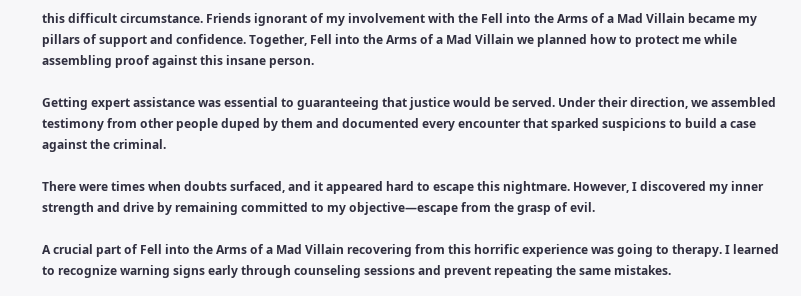this difficult circumstance. Friends ignorant of my involvement with the Fell into the Arms of a Mad Villain became my pillars of support and confidence. Together, Fell into the Arms of a Mad Villain we planned how to protect me while assembling proof against this insane person.

Getting expert assistance was essential to guaranteeing that justice would be served. Under their direction, we assembled testimony from other people duped by them and documented every encounter that sparked suspicions to build a case against the criminal.

There were times when doubts surfaced, and it appeared hard to escape this nightmare. However, I discovered my inner strength and drive by remaining committed to my objective—escape from the grasp of evil.

A crucial part of Fell into the Arms of a Mad Villain recovering from this horrific experience was going to therapy. I learned to recognize warning signs early through counseling sessions and prevent repeating the same mistakes.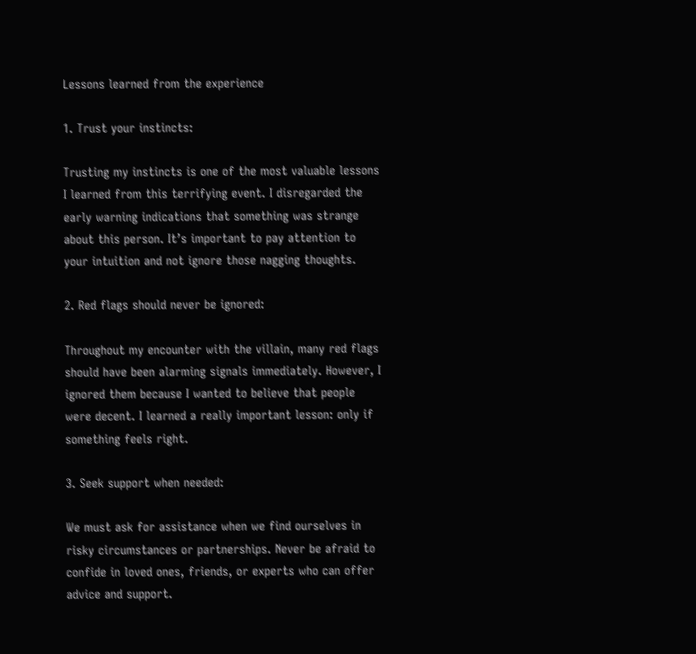Lessons learned from the experience

1. Trust your instincts:

Trusting my instincts is one of the most valuable lessons I learned from this terrifying event. I disregarded the early warning indications that something was strange about this person. It’s important to pay attention to your intuition and not ignore those nagging thoughts.

2. Red flags should never be ignored:

Throughout my encounter with the villain, many red flags should have been alarming signals immediately. However, I ignored them because I wanted to believe that people were decent. I learned a really important lesson: only if something feels right.

3. Seek support when needed:

We must ask for assistance when we find ourselves in risky circumstances or partnerships. Never be afraid to confide in loved ones, friends, or experts who can offer advice and support.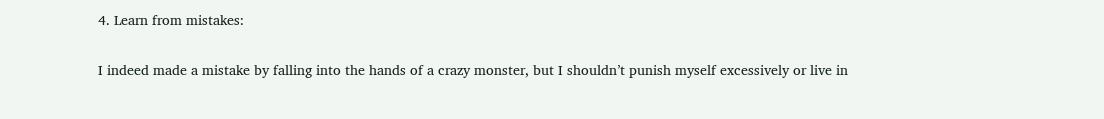4. Learn from mistakes:

I indeed made a mistake by falling into the hands of a crazy monster, but I shouldn’t punish myself excessively or live in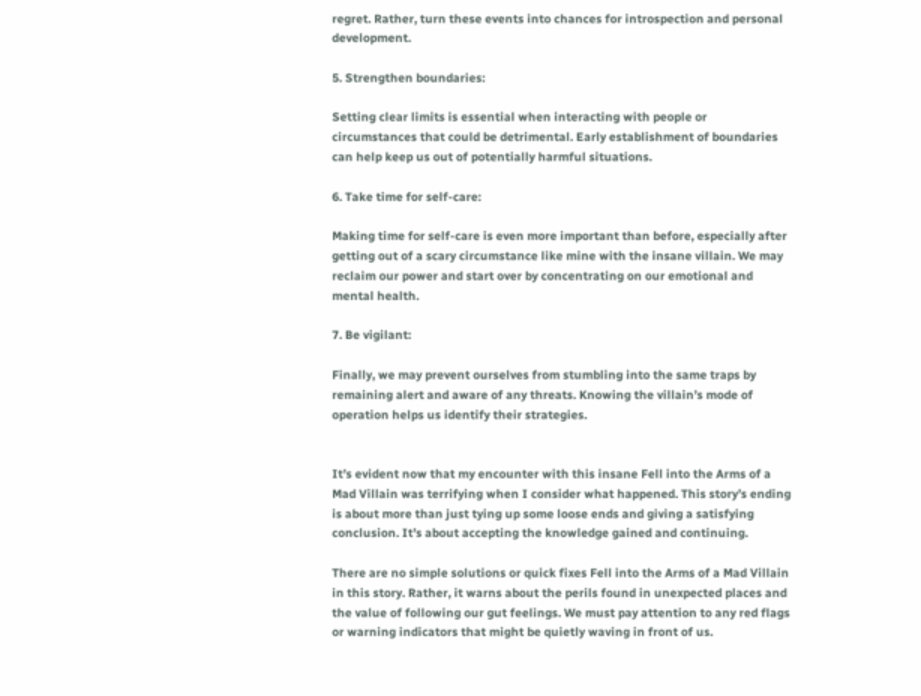regret. Rather, turn these events into chances for introspection and personal development.

5. Strengthen boundaries:

Setting clear limits is essential when interacting with people or circumstances that could be detrimental. Early establishment of boundaries can help keep us out of potentially harmful situations.

6. Take time for self-care:

Making time for self-care is even more important than before, especially after getting out of a scary circumstance like mine with the insane villain. We may reclaim our power and start over by concentrating on our emotional and mental health.

7. Be vigilant:

Finally, we may prevent ourselves from stumbling into the same traps by remaining alert and aware of any threats. Knowing the villain’s mode of operation helps us identify their strategies.


It’s evident now that my encounter with this insane Fell into the Arms of a Mad Villain was terrifying when I consider what happened. This story’s ending is about more than just tying up some loose ends and giving a satisfying conclusion. It’s about accepting the knowledge gained and continuing.

There are no simple solutions or quick fixes Fell into the Arms of a Mad Villain in this story. Rather, it warns about the perils found in unexpected places and the value of following our gut feelings. We must pay attention to any red flags or warning indicators that might be quietly waving in front of us.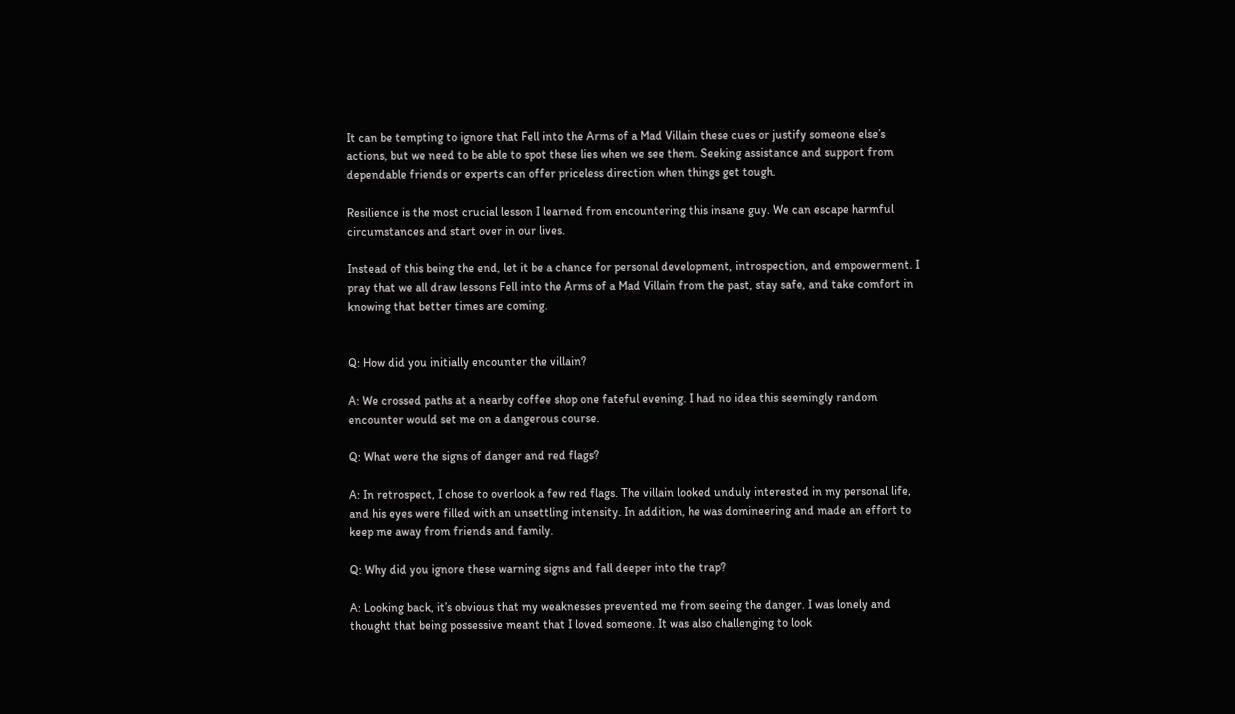It can be tempting to ignore that Fell into the Arms of a Mad Villain these cues or justify someone else’s actions, but we need to be able to spot these lies when we see them. Seeking assistance and support from dependable friends or experts can offer priceless direction when things get tough.

Resilience is the most crucial lesson I learned from encountering this insane guy. We can escape harmful circumstances and start over in our lives.

Instead of this being the end, let it be a chance for personal development, introspection, and empowerment. I pray that we all draw lessons Fell into the Arms of a Mad Villain from the past, stay safe, and take comfort in knowing that better times are coming.


Q: How did you initially encounter the villain?

A: We crossed paths at a nearby coffee shop one fateful evening. I had no idea this seemingly random encounter would set me on a dangerous course.

Q: What were the signs of danger and red flags?

A: In retrospect, I chose to overlook a few red flags. The villain looked unduly interested in my personal life, and his eyes were filled with an unsettling intensity. In addition, he was domineering and made an effort to keep me away from friends and family.

Q: Why did you ignore these warning signs and fall deeper into the trap?

A: Looking back, it’s obvious that my weaknesses prevented me from seeing the danger. I was lonely and thought that being possessive meant that I loved someone. It was also challenging to look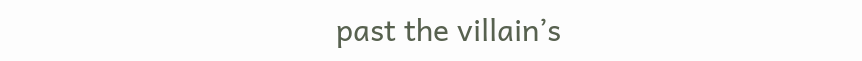past the villain’s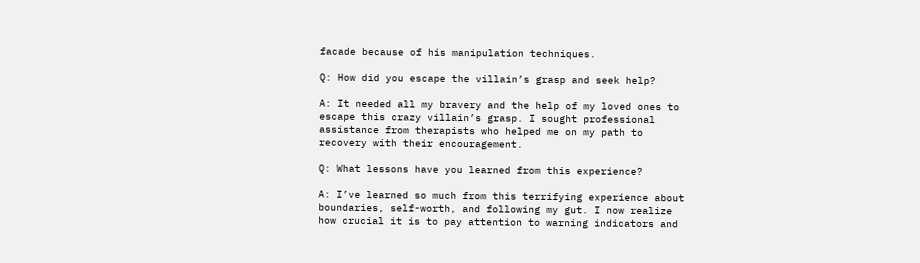facade because of his manipulation techniques.

Q: How did you escape the villain’s grasp and seek help?

A: It needed all my bravery and the help of my loved ones to escape this crazy villain’s grasp. I sought professional assistance from therapists who helped me on my path to recovery with their encouragement.

Q: What lessons have you learned from this experience?

A: I’ve learned so much from this terrifying experience about boundaries, self-worth, and following my gut. I now realize how crucial it is to pay attention to warning indicators and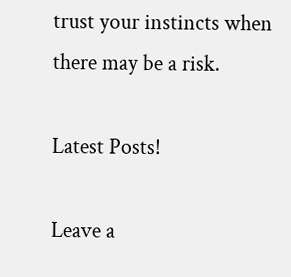trust your instincts when there may be a risk.

Latest Posts!

Leave a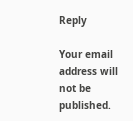Reply

Your email address will not be published.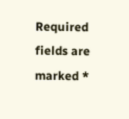Required fields are marked *